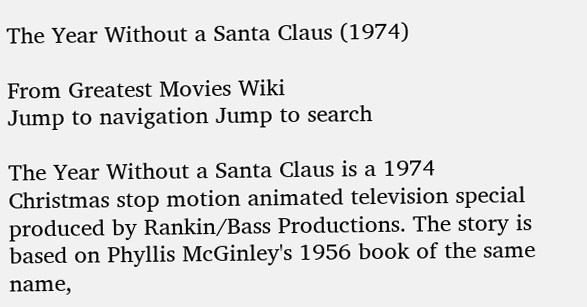The Year Without a Santa Claus (1974)

From Greatest Movies Wiki
Jump to navigation Jump to search

The Year Without a Santa Claus is a 1974 Christmas stop motion animated television special produced by Rankin/Bass Productions. The story is based on Phyllis McGinley's 1956 book of the same name,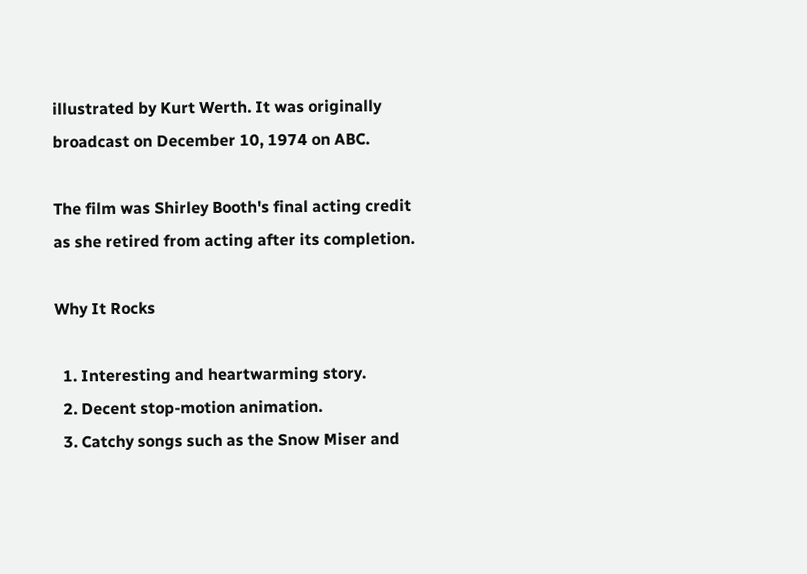illustrated by Kurt Werth. It was originally broadcast on December 10, 1974 on ABC.

The film was Shirley Booth's final acting credit as she retired from acting after its completion.

Why It Rocks

  1. Interesting and heartwarming story.
  2. Decent stop-motion animation.
  3. Catchy songs such as the Snow Miser and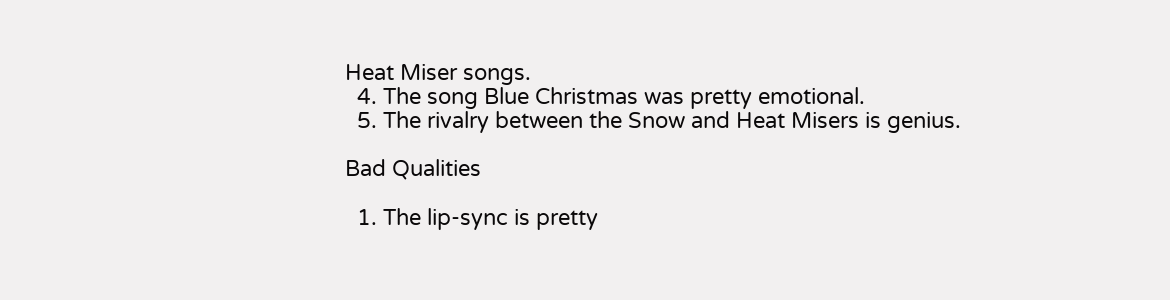Heat Miser songs.
  4. The song Blue Christmas was pretty emotional.
  5. The rivalry between the Snow and Heat Misers is genius.

Bad Qualities

  1. The lip-sync is pretty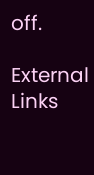off.

External Links